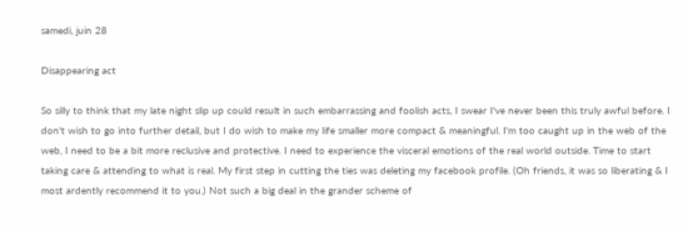samedi, juin 28

Disappearing act

So silly to think that my late night slip up could result in such embarrassing and foolish acts, I swear I've never been this truly awful before. I don't wish to go into further detail, but I do wish to make my life smaller more compact & meaningful. I'm too caught up in the web of the web, I need to be a bit more reclusive and protective. I need to experience the visceral emotions of the real world outside. Time to start taking care & attending to what is real. My first step in cutting the ties was deleting my facebook profile. (Oh friends, it was so liberating & I most ardently recommend it to you.) Not such a big deal in the grander scheme of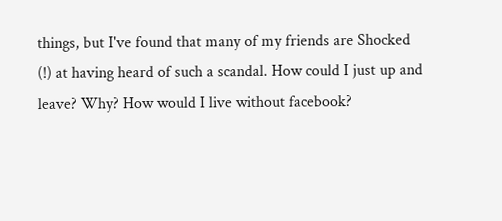things, but I've found that many of my friends are Shocked (!) at having heard of such a scandal. How could I just up and leave? Why? How would I live without facebook?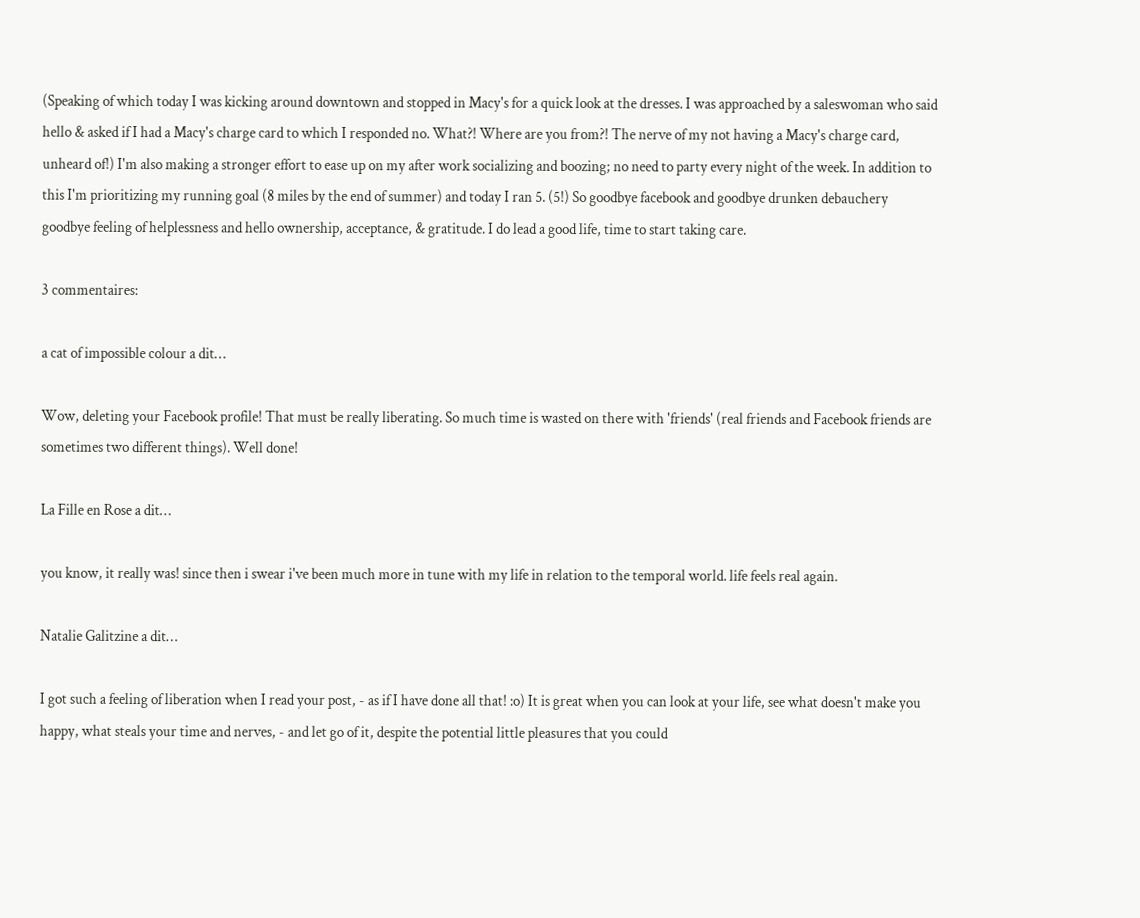(Speaking of which today I was kicking around downtown and stopped in Macy's for a quick look at the dresses. I was approached by a saleswoman who said hello & asked if I had a Macy's charge card to which I responded no. What?! Where are you from?! The nerve of my not having a Macy's charge card, unheard of!) I'm also making a stronger effort to ease up on my after work socializing and boozing; no need to party every night of the week. In addition to this I'm prioritizing my running goal (8 miles by the end of summer) and today I ran 5. (5!) So goodbye facebook and goodbye drunken debauchery goodbye feeling of helplessness and hello ownership, acceptance, & gratitude. I do lead a good life, time to start taking care.

3 commentaires:

a cat of impossible colour a dit…

Wow, deleting your Facebook profile! That must be really liberating. So much time is wasted on there with 'friends' (real friends and Facebook friends are sometimes two different things). Well done!

La Fille en Rose a dit…

you know, it really was! since then i swear i've been much more in tune with my life in relation to the temporal world. life feels real again.

Natalie Galitzine a dit…

I got such a feeling of liberation when I read your post, - as if I have done all that! :o) It is great when you can look at your life, see what doesn't make you happy, what steals your time and nerves, - and let go of it, despite the potential little pleasures that you could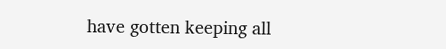have gotten keeping all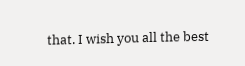that. I wish you all the best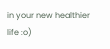in your new healthier life :o)